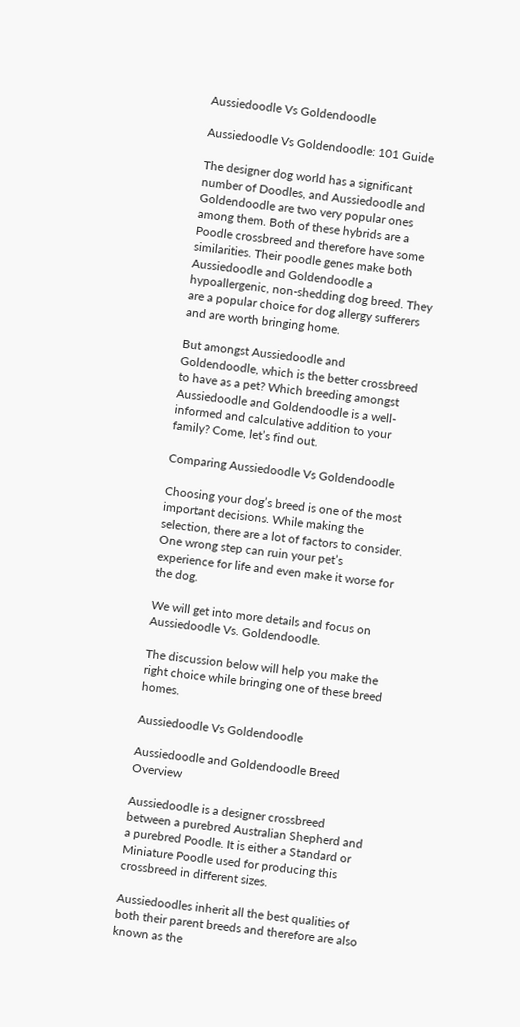Aussiedoodle Vs Goldendoodle

Aussiedoodle Vs Goldendoodle: 101 Guide

The designer dog world has a significant number of Doodles, and Aussiedoodle and Goldendoodle are two very popular ones among them. Both of these hybrids are a Poodle crossbreed and therefore have some similarities. Their poodle genes make both Aussiedoodle and Goldendoodle a hypoallergenic, non-shedding dog breed. They are a popular choice for dog allergy sufferers and are worth bringing home.

But amongst Aussiedoodle and Goldendoodle, which is the better crossbreed to have as a pet? Which breeding amongst Aussiedoodle and Goldendoodle is a well-informed and calculative addition to your family? Come, let’s find out.

Comparing Aussiedoodle Vs Goldendoodle

Choosing your dog’s breed is one of the most important decisions. While making the selection, there are a lot of factors to consider. One wrong step can ruin your pet’s experience for life and even make it worse for the dog.

We will get into more details and focus on Aussiedoodle Vs. Goldendoodle.

The discussion below will help you make the right choice while bringing one of these breed homes.

Aussiedoodle Vs Goldendoodle

Aussiedoodle and Goldendoodle Breed Overview

Aussiedoodle is a designer crossbreed between a purebred Australian Shepherd and a purebred Poodle. It is either a Standard or Miniature Poodle used for producing this crossbreed in different sizes.

Aussiedoodles inherit all the best qualities of both their parent breeds and therefore are also known as the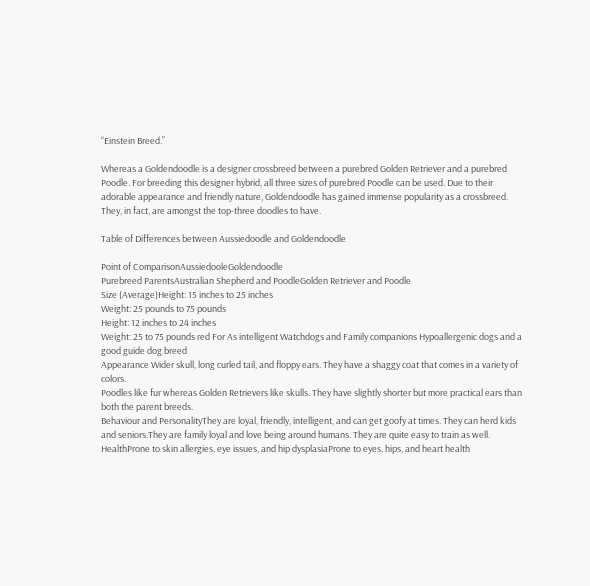“Einstein Breed.”

Whereas a Goldendoodle is a designer crossbreed between a purebred Golden Retriever and a purebred Poodle. For breeding this designer hybrid, all three sizes of purebred Poodle can be used. Due to their adorable appearance and friendly nature, Goldendoodle has gained immense popularity as a crossbreed. They, in fact, are amongst the top-three doodles to have.

Table of Differences between Aussiedoodle and Goldendoodle

Point of ComparisonAussiedooleGoldendoodle
Purebreed ParentsAustralian Shepherd and PoodleGolden Retriever and Poodle
Size (Average)Height: 15 inches to 25 inches
Weight: 25 pounds to 75 pounds
Height: 12 inches to 24 inches
Weight: 25 to 75 pounds red For As intelligent Watchdogs and Family companions Hypoallergenic dogs and a good guide dog breed
Appearance Wider skull, long curled tail, and floppy ears. They have a shaggy coat that comes in a variety of colors.
Poodles like fur whereas Golden Retrievers like skulls. They have slightly shorter but more practical ears than both the parent breeds.
Behaviour and PersonalityThey are loyal, friendly, intelligent, and can get goofy at times. They can herd kids and seniors.They are family loyal and love being around humans. They are quite easy to train as well.
HealthProne to skin allergies, eye issues, and hip dysplasiaProne to eyes, hips, and heart health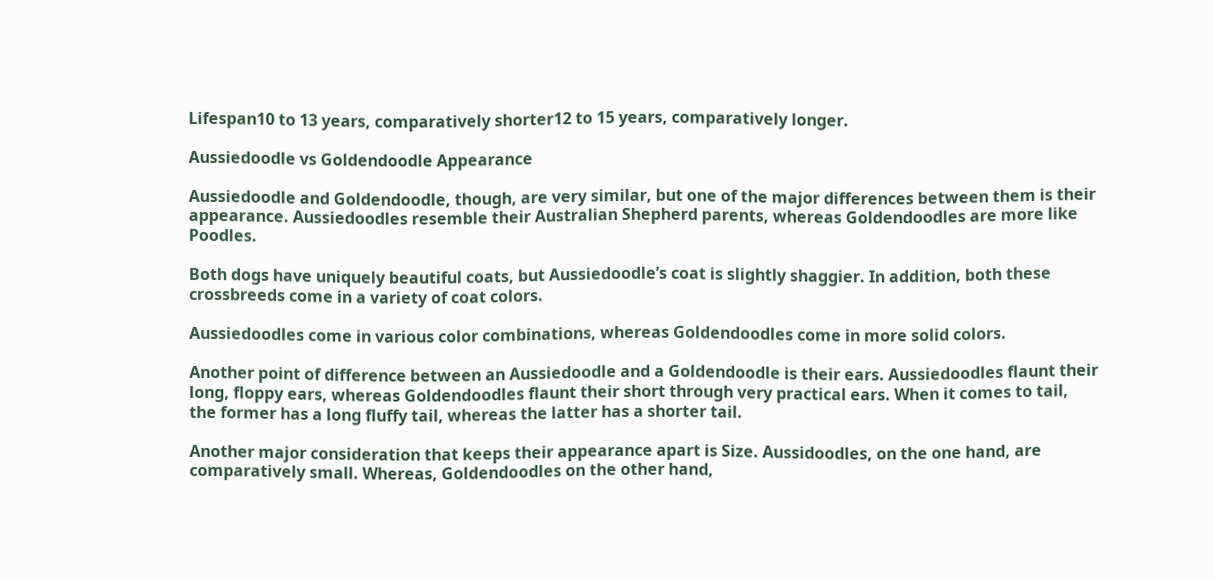Lifespan10 to 13 years, comparatively shorter12 to 15 years, comparatively longer.

Aussiedoodle vs Goldendoodle Appearance

Aussiedoodle and Goldendoodle, though, are very similar, but one of the major differences between them is their appearance. Aussiedoodles resemble their Australian Shepherd parents, whereas Goldendoodles are more like Poodles.

Both dogs have uniquely beautiful coats, but Aussiedoodle’s coat is slightly shaggier. In addition, both these crossbreeds come in a variety of coat colors.

Aussiedoodles come in various color combinations, whereas Goldendoodles come in more solid colors.

Another point of difference between an Aussiedoodle and a Goldendoodle is their ears. Aussiedoodles flaunt their long, floppy ears, whereas Goldendoodles flaunt their short through very practical ears. When it comes to tail, the former has a long fluffy tail, whereas the latter has a shorter tail.

Another major consideration that keeps their appearance apart is Size. Aussidoodles, on the one hand, are comparatively small. Whereas, Goldendoodles on the other hand,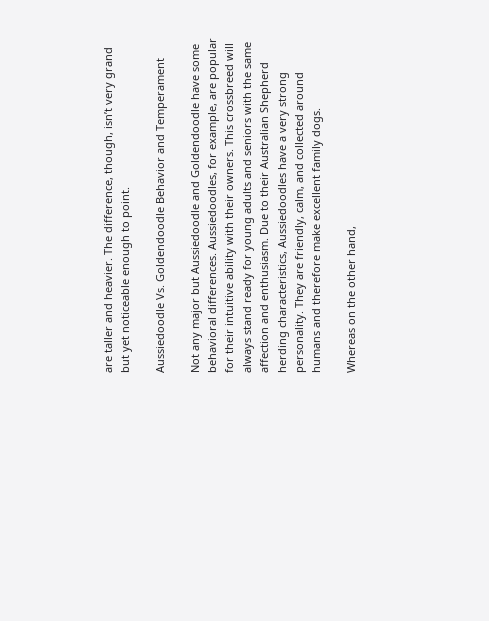are taller and heavier. The difference, though, isn’t very grand but yet noticeable enough to point.

Aussiedoodle Vs. Goldendoodle Behavior and Temperament

Not any major but Aussiedoodle and Goldendoodle have some behavioral differences. Aussiedoodles, for example, are popular for their intuitive ability with their owners. This crossbreed will always stand ready for young adults and seniors with the same affection and enthusiasm. Due to their Australian Shepherd herding characteristics, Aussiedoodles have a very strong personality. They are friendly, calm, and collected around humans and therefore make excellent family dogs.

Whereas on the other hand,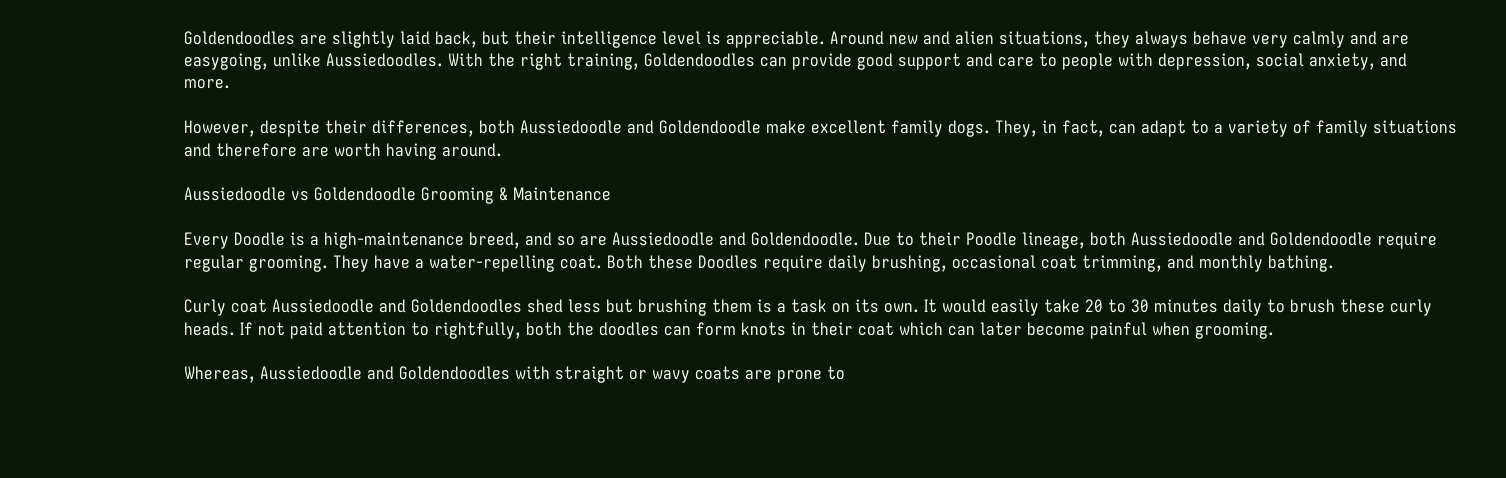Goldendoodles are slightly laid back, but their intelligence level is appreciable. Around new and alien situations, they always behave very calmly and are easygoing, unlike Aussiedoodles. With the right training, Goldendoodles can provide good support and care to people with depression, social anxiety, and more.

However, despite their differences, both Aussiedoodle and Goldendoodle make excellent family dogs. They, in fact, can adapt to a variety of family situations and therefore are worth having around.

Aussiedoodle vs Goldendoodle Grooming & Maintenance

Every Doodle is a high-maintenance breed, and so are Aussiedoodle and Goldendoodle. Due to their Poodle lineage, both Aussiedoodle and Goldendoodle require regular grooming. They have a water-repelling coat. Both these Doodles require daily brushing, occasional coat trimming, and monthly bathing.

Curly coat Aussiedoodle and Goldendoodles shed less but brushing them is a task on its own. It would easily take 20 to 30 minutes daily to brush these curly heads. If not paid attention to rightfully, both the doodles can form knots in their coat which can later become painful when grooming.

Whereas, Aussiedoodle and Goldendoodles with straight or wavy coats are prone to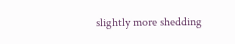slightly more shedding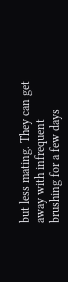but less mating. They can get away with infrequent brushing for a few days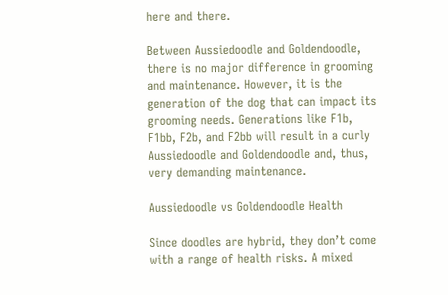here and there.

Between Aussiedoodle and Goldendoodle, there is no major difference in grooming and maintenance. However, it is the generation of the dog that can impact its grooming needs. Generations like F1b, F1bb, F2b, and F2bb will result in a curly Aussiedoodle and Goldendoodle and, thus, very demanding maintenance.

Aussiedoodle vs Goldendoodle Health

Since doodles are hybrid, they don’t come with a range of health risks. A mixed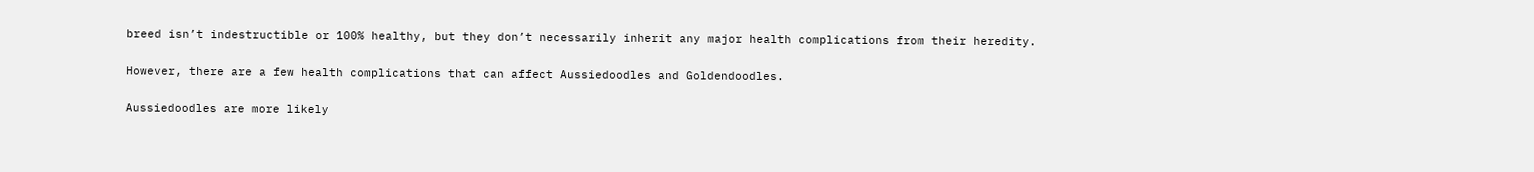breed isn’t indestructible or 100% healthy, but they don’t necessarily inherit any major health complications from their heredity.

However, there are a few health complications that can affect Aussiedoodles and Goldendoodles.

Aussiedoodles are more likely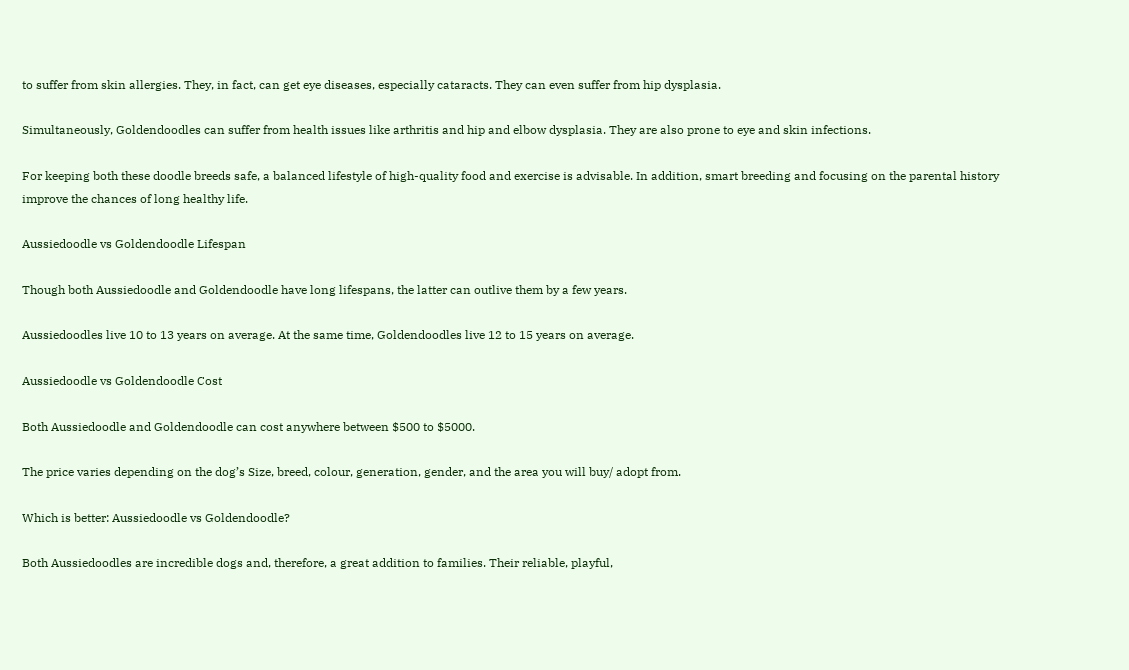to suffer from skin allergies. They, in fact, can get eye diseases, especially cataracts. They can even suffer from hip dysplasia.

Simultaneously, Goldendoodles can suffer from health issues like arthritis and hip and elbow dysplasia. They are also prone to eye and skin infections.

For keeping both these doodle breeds safe, a balanced lifestyle of high-quality food and exercise is advisable. In addition, smart breeding and focusing on the parental history improve the chances of long healthy life.

Aussiedoodle vs Goldendoodle Lifespan

Though both Aussiedoodle and Goldendoodle have long lifespans, the latter can outlive them by a few years.

Aussiedoodles live 10 to 13 years on average. At the same time, Goldendoodles live 12 to 15 years on average.

Aussiedoodle vs Goldendoodle Cost

Both Aussiedoodle and Goldendoodle can cost anywhere between $500 to $5000.

The price varies depending on the dog’s Size, breed, colour, generation, gender, and the area you will buy/ adopt from.

Which is better: Aussiedoodle vs Goldendoodle?

Both Aussiedoodles are incredible dogs and, therefore, a great addition to families. Their reliable, playful,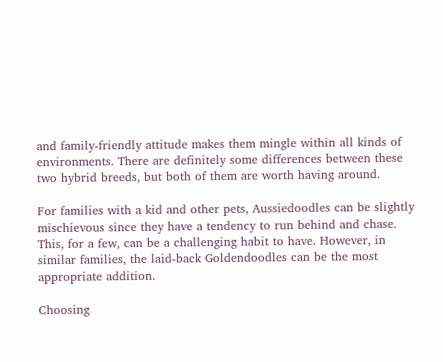and family-friendly attitude makes them mingle within all kinds of environments. There are definitely some differences between these two hybrid breeds, but both of them are worth having around.

For families with a kid and other pets, Aussiedoodles can be slightly mischievous since they have a tendency to run behind and chase. This, for a few, can be a challenging habit to have. However, in similar families, the laid-back Goldendoodles can be the most appropriate addition.

Choosing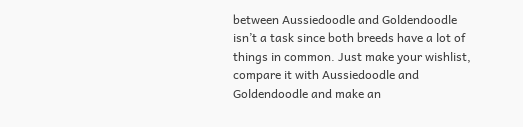between Aussiedoodle and Goldendoodle isn’t a task since both breeds have a lot of things in common. Just make your wishlist, compare it with Aussiedoodle and Goldendoodle and make an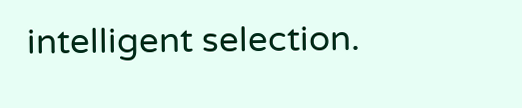intelligent selection.